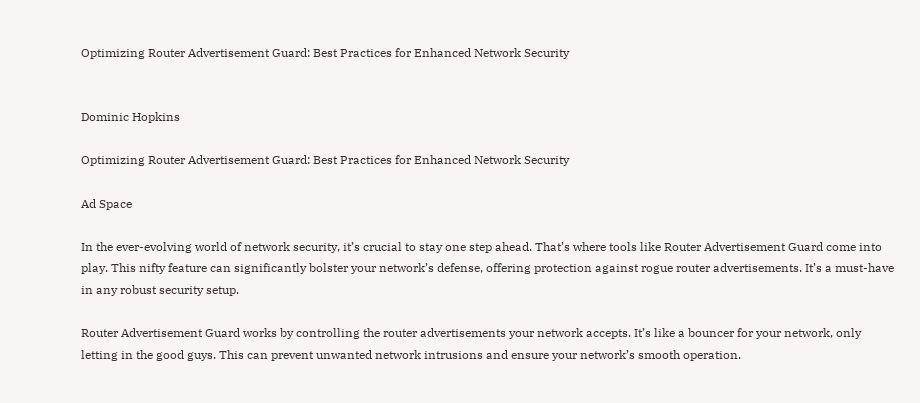Optimizing Router Advertisement Guard: Best Practices for Enhanced Network Security


Dominic Hopkins

Optimizing Router Advertisement Guard: Best Practices for Enhanced Network Security

Ad Space

In the ever-evolving world of network security, it’s crucial to stay one step ahead. That’s where tools like Router Advertisement Guard come into play. This nifty feature can significantly bolster your network’s defense, offering protection against rogue router advertisements. It’s a must-have in any robust security setup.

Router Advertisement Guard works by controlling the router advertisements your network accepts. It’s like a bouncer for your network, only letting in the good guys. This can prevent unwanted network intrusions and ensure your network’s smooth operation.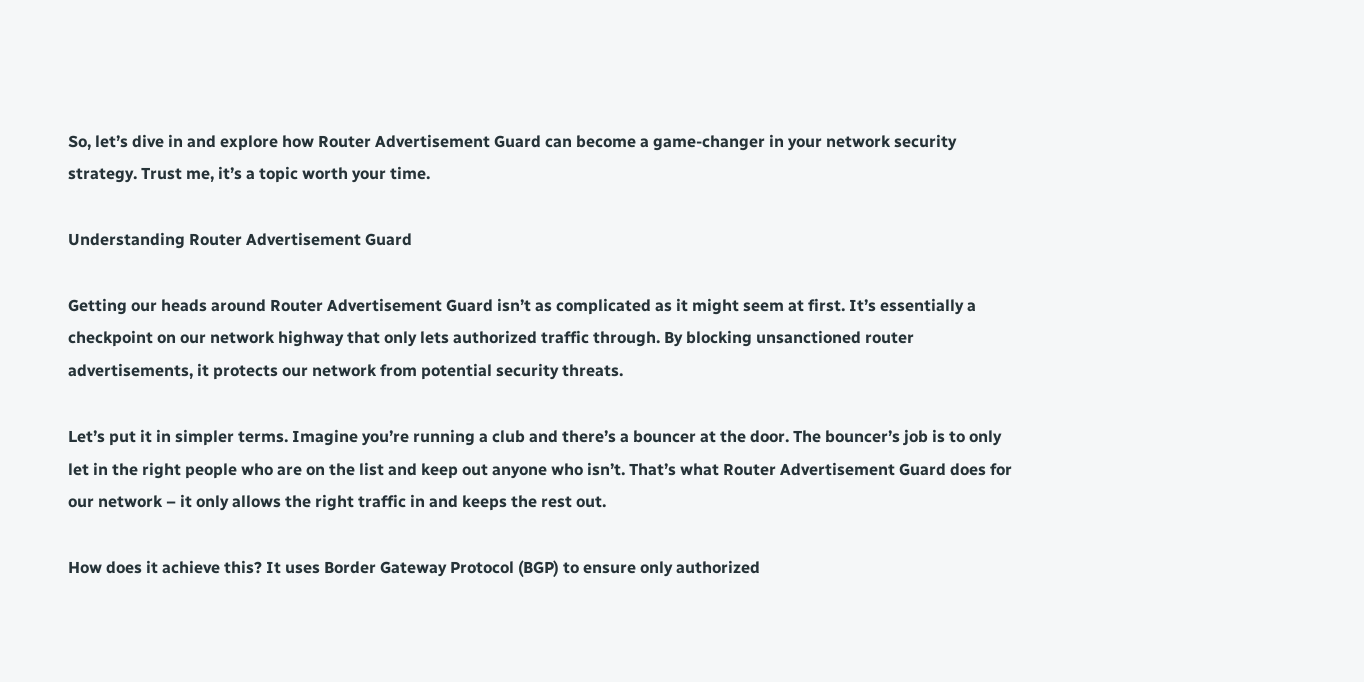So, let’s dive in and explore how Router Advertisement Guard can become a game-changer in your network security strategy. Trust me, it’s a topic worth your time.

Understanding Router Advertisement Guard

Getting our heads around Router Advertisement Guard isn’t as complicated as it might seem at first. It’s essentially a checkpoint on our network highway that only lets authorized traffic through. By blocking unsanctioned router advertisements, it protects our network from potential security threats.

Let’s put it in simpler terms. Imagine you’re running a club and there’s a bouncer at the door. The bouncer’s job is to only let in the right people who are on the list and keep out anyone who isn’t. That’s what Router Advertisement Guard does for our network – it only allows the right traffic in and keeps the rest out.

How does it achieve this? It uses Border Gateway Protocol (BGP) to ensure only authorized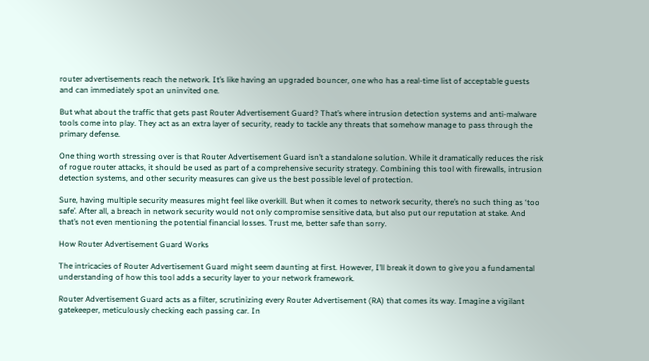router advertisements reach the network. It’s like having an upgraded bouncer, one who has a real-time list of acceptable guests and can immediately spot an uninvited one.

But what about the traffic that gets past Router Advertisement Guard? That’s where intrusion detection systems and anti-malware tools come into play. They act as an extra layer of security, ready to tackle any threats that somehow manage to pass through the primary defense.

One thing worth stressing over is that Router Advertisement Guard isn’t a standalone solution. While it dramatically reduces the risk of rogue router attacks, it should be used as part of a comprehensive security strategy. Combining this tool with firewalls, intrusion detection systems, and other security measures can give us the best possible level of protection.

Sure, having multiple security measures might feel like overkill. But when it comes to network security, there’s no such thing as ‘too safe’. After all, a breach in network security would not only compromise sensitive data, but also put our reputation at stake. And that’s not even mentioning the potential financial losses. Trust me, better safe than sorry.

How Router Advertisement Guard Works

The intricacies of Router Advertisement Guard might seem daunting at first. However, I’ll break it down to give you a fundamental understanding of how this tool adds a security layer to your network framework.

Router Advertisement Guard acts as a filter, scrutinizing every Router Advertisement (RA) that comes its way. Imagine a vigilant gatekeeper, meticulously checking each passing car. In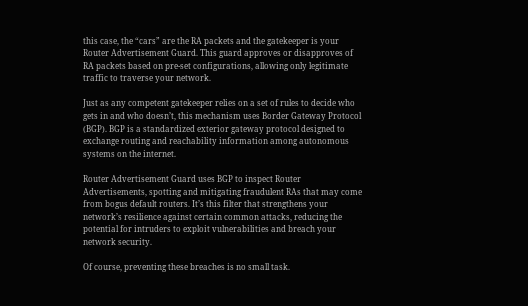this case, the “cars” are the RA packets and the gatekeeper is your Router Advertisement Guard. This guard approves or disapproves of RA packets based on pre-set configurations, allowing only legitimate traffic to traverse your network.

Just as any competent gatekeeper relies on a set of rules to decide who gets in and who doesn’t, this mechanism uses Border Gateway Protocol (BGP). BGP is a standardized exterior gateway protocol designed to exchange routing and reachability information among autonomous systems on the internet.

Router Advertisement Guard uses BGP to inspect Router Advertisements, spotting and mitigating fraudulent RAs that may come from bogus default routers. It’s this filter that strengthens your network’s resilience against certain common attacks, reducing the potential for intruders to exploit vulnerabilities and breach your network security.

Of course, preventing these breaches is no small task.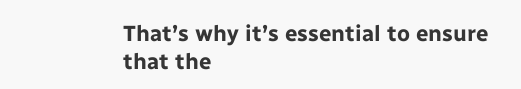That’s why it’s essential to ensure that the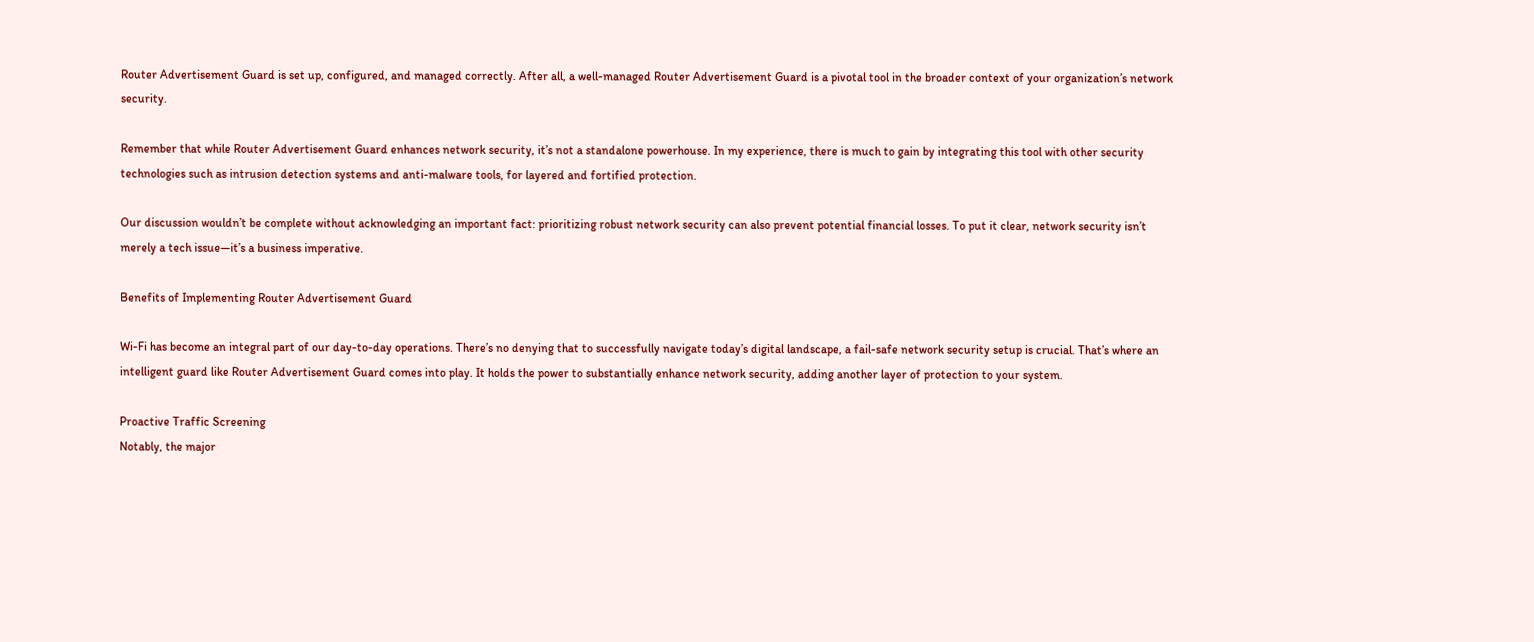Router Advertisement Guard is set up, configured, and managed correctly. After all, a well-managed Router Advertisement Guard is a pivotal tool in the broader context of your organization’s network security.

Remember that while Router Advertisement Guard enhances network security, it’s not a standalone powerhouse. In my experience, there is much to gain by integrating this tool with other security technologies such as intrusion detection systems and anti-malware tools, for layered and fortified protection.

Our discussion wouldn’t be complete without acknowledging an important fact: prioritizing robust network security can also prevent potential financial losses. To put it clear, network security isn’t merely a tech issue—it’s a business imperative.

Benefits of Implementing Router Advertisement Guard

Wi-Fi has become an integral part of our day-to-day operations. There’s no denying that to successfully navigate today’s digital landscape, a fail-safe network security setup is crucial. That’s where an intelligent guard like Router Advertisement Guard comes into play. It holds the power to substantially enhance network security, adding another layer of protection to your system.

Proactive Traffic Screening
Notably, the major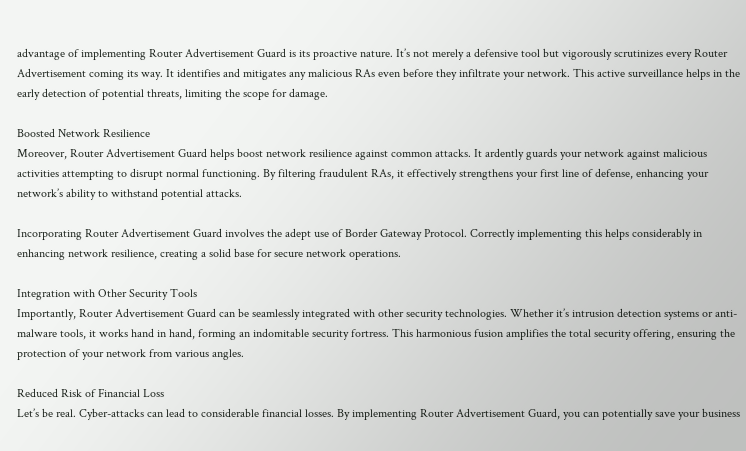advantage of implementing Router Advertisement Guard is its proactive nature. It’s not merely a defensive tool but vigorously scrutinizes every Router Advertisement coming its way. It identifies and mitigates any malicious RAs even before they infiltrate your network. This active surveillance helps in the early detection of potential threats, limiting the scope for damage.

Boosted Network Resilience
Moreover, Router Advertisement Guard helps boost network resilience against common attacks. It ardently guards your network against malicious activities attempting to disrupt normal functioning. By filtering fraudulent RAs, it effectively strengthens your first line of defense, enhancing your network’s ability to withstand potential attacks.

Incorporating Router Advertisement Guard involves the adept use of Border Gateway Protocol. Correctly implementing this helps considerably in enhancing network resilience, creating a solid base for secure network operations.

Integration with Other Security Tools
Importantly, Router Advertisement Guard can be seamlessly integrated with other security technologies. Whether it’s intrusion detection systems or anti-malware tools, it works hand in hand, forming an indomitable security fortress. This harmonious fusion amplifies the total security offering, ensuring the protection of your network from various angles.

Reduced Risk of Financial Loss
Let’s be real. Cyber-attacks can lead to considerable financial losses. By implementing Router Advertisement Guard, you can potentially save your business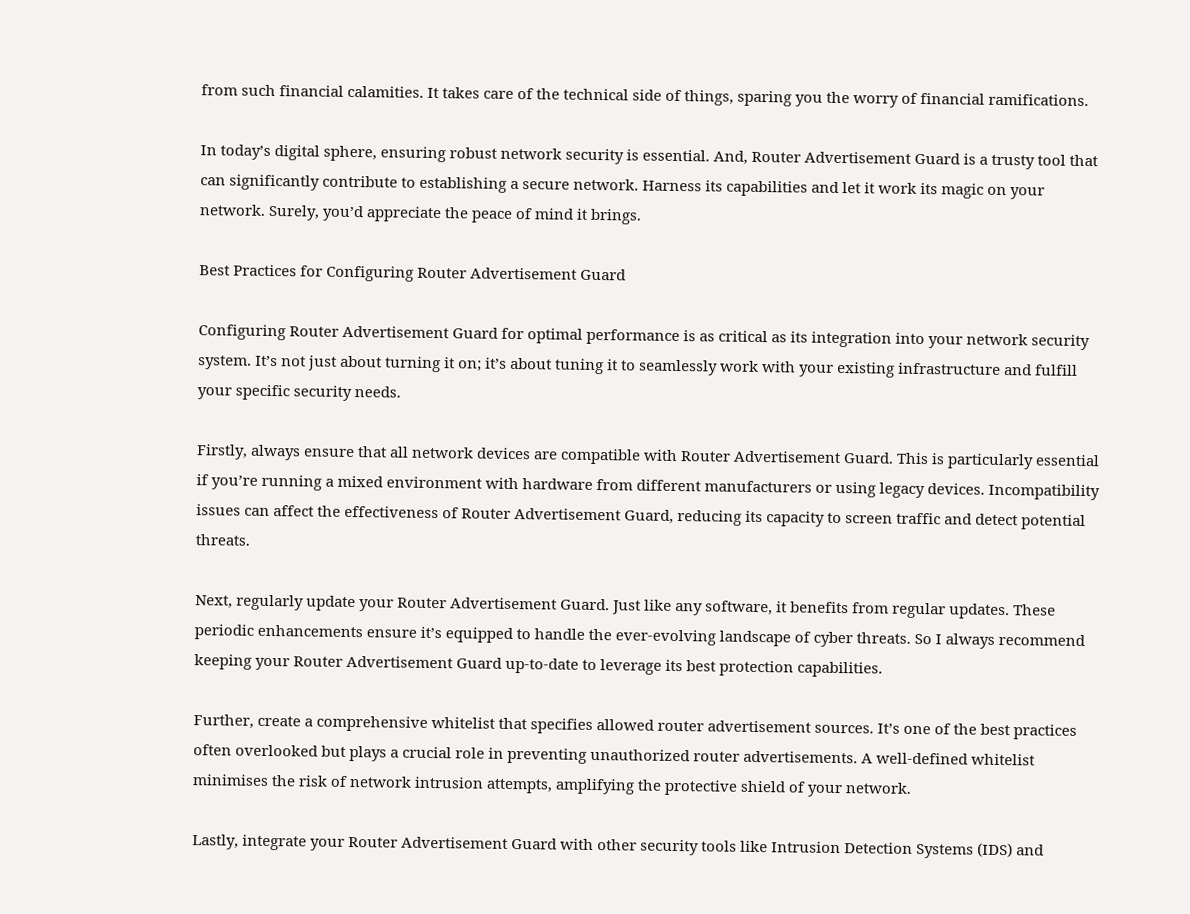from such financial calamities. It takes care of the technical side of things, sparing you the worry of financial ramifications.

In today’s digital sphere, ensuring robust network security is essential. And, Router Advertisement Guard is a trusty tool that can significantly contribute to establishing a secure network. Harness its capabilities and let it work its magic on your network. Surely, you’d appreciate the peace of mind it brings.

Best Practices for Configuring Router Advertisement Guard

Configuring Router Advertisement Guard for optimal performance is as critical as its integration into your network security system. It’s not just about turning it on; it’s about tuning it to seamlessly work with your existing infrastructure and fulfill your specific security needs.

Firstly, always ensure that all network devices are compatible with Router Advertisement Guard. This is particularly essential if you’re running a mixed environment with hardware from different manufacturers or using legacy devices. Incompatibility issues can affect the effectiveness of Router Advertisement Guard, reducing its capacity to screen traffic and detect potential threats.

Next, regularly update your Router Advertisement Guard. Just like any software, it benefits from regular updates. These periodic enhancements ensure it’s equipped to handle the ever-evolving landscape of cyber threats. So I always recommend keeping your Router Advertisement Guard up-to-date to leverage its best protection capabilities.

Further, create a comprehensive whitelist that specifies allowed router advertisement sources. It’s one of the best practices often overlooked but plays a crucial role in preventing unauthorized router advertisements. A well-defined whitelist minimises the risk of network intrusion attempts, amplifying the protective shield of your network.

Lastly, integrate your Router Advertisement Guard with other security tools like Intrusion Detection Systems (IDS) and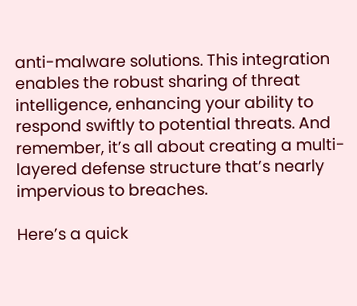anti-malware solutions. This integration enables the robust sharing of threat intelligence, enhancing your ability to respond swiftly to potential threats. And remember, it’s all about creating a multi-layered defense structure that’s nearly impervious to breaches.

Here’s a quick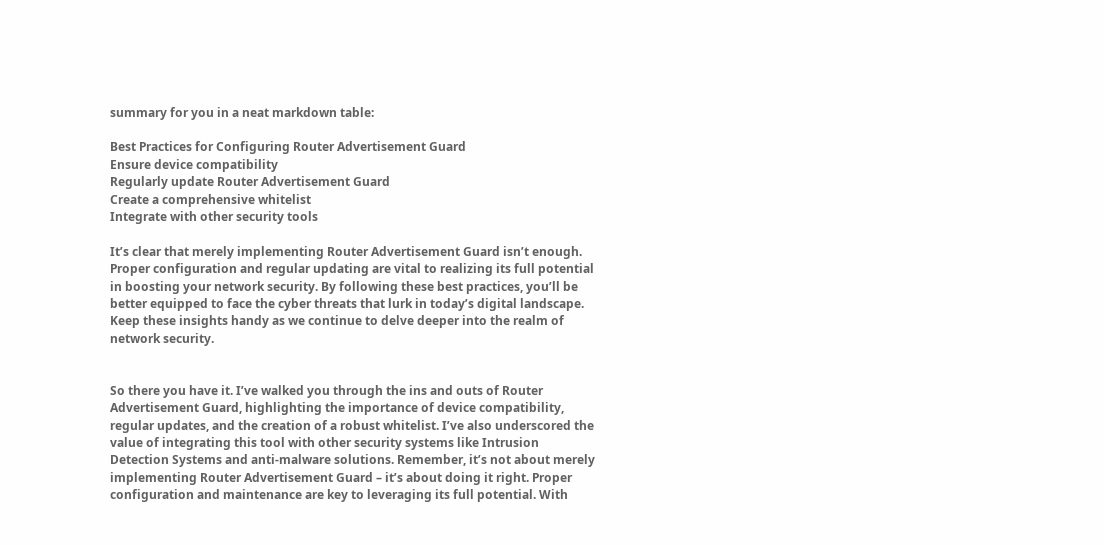summary for you in a neat markdown table:

Best Practices for Configuring Router Advertisement Guard
Ensure device compatibility
Regularly update Router Advertisement Guard
Create a comprehensive whitelist
Integrate with other security tools

It’s clear that merely implementing Router Advertisement Guard isn’t enough. Proper configuration and regular updating are vital to realizing its full potential in boosting your network security. By following these best practices, you’ll be better equipped to face the cyber threats that lurk in today’s digital landscape. Keep these insights handy as we continue to delve deeper into the realm of network security.


So there you have it. I’ve walked you through the ins and outs of Router Advertisement Guard, highlighting the importance of device compatibility, regular updates, and the creation of a robust whitelist. I’ve also underscored the value of integrating this tool with other security systems like Intrusion Detection Systems and anti-malware solutions. Remember, it’s not about merely implementing Router Advertisement Guard – it’s about doing it right. Proper configuration and maintenance are key to leveraging its full potential. With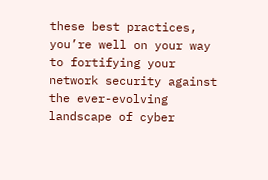these best practices, you’re well on your way to fortifying your network security against the ever-evolving landscape of cyber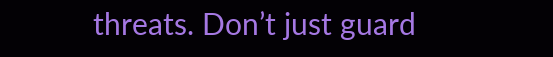threats. Don’t just guard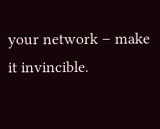your network – make it invincible.